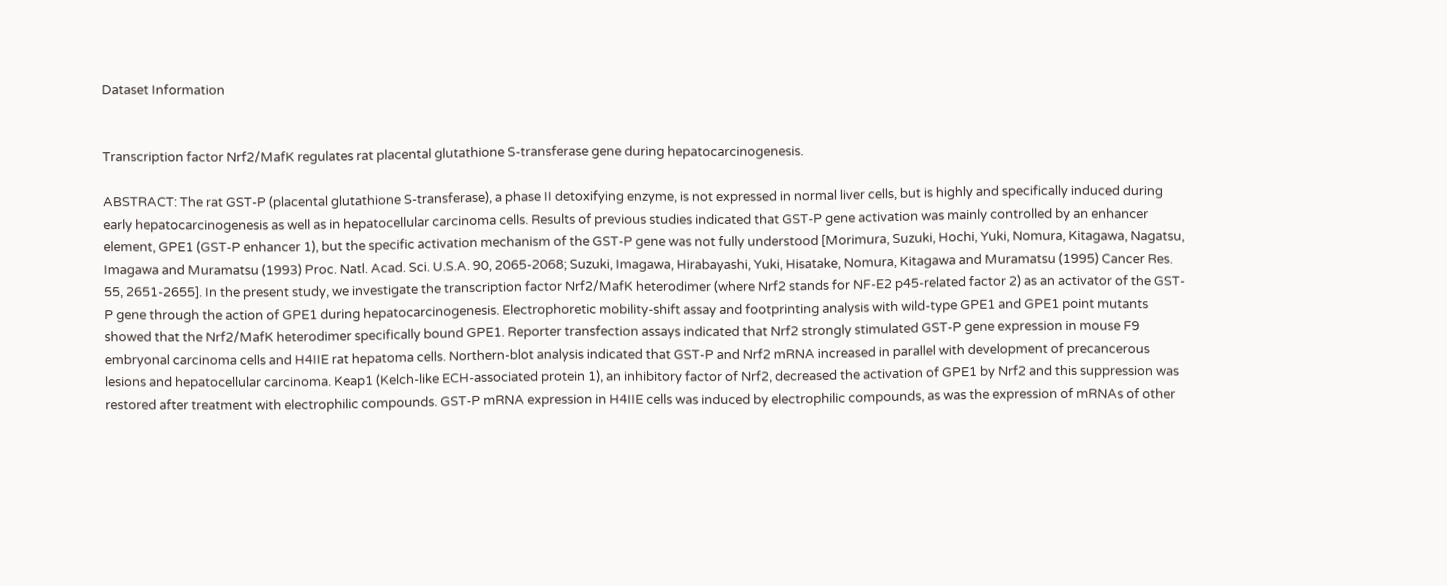Dataset Information


Transcription factor Nrf2/MafK regulates rat placental glutathione S-transferase gene during hepatocarcinogenesis.

ABSTRACT: The rat GST-P (placental glutathione S-transferase), a phase II detoxifying enzyme, is not expressed in normal liver cells, but is highly and specifically induced during early hepatocarcinogenesis as well as in hepatocellular carcinoma cells. Results of previous studies indicated that GST-P gene activation was mainly controlled by an enhancer element, GPE1 (GST-P enhancer 1), but the specific activation mechanism of the GST-P gene was not fully understood [Morimura, Suzuki, Hochi, Yuki, Nomura, Kitagawa, Nagatsu, Imagawa and Muramatsu (1993) Proc. Natl. Acad. Sci. U.S.A. 90, 2065-2068; Suzuki, Imagawa, Hirabayashi, Yuki, Hisatake, Nomura, Kitagawa and Muramatsu (1995) Cancer Res. 55, 2651-2655]. In the present study, we investigate the transcription factor Nrf2/MafK heterodimer (where Nrf2 stands for NF-E2 p45-related factor 2) as an activator of the GST-P gene through the action of GPE1 during hepatocarcinogenesis. Electrophoretic mobility-shift assay and footprinting analysis with wild-type GPE1 and GPE1 point mutants showed that the Nrf2/MafK heterodimer specifically bound GPE1. Reporter transfection assays indicated that Nrf2 strongly stimulated GST-P gene expression in mouse F9 embryonal carcinoma cells and H4IIE rat hepatoma cells. Northern-blot analysis indicated that GST-P and Nrf2 mRNA increased in parallel with development of precancerous lesions and hepatocellular carcinoma. Keap1 (Kelch-like ECH-associated protein 1), an inhibitory factor of Nrf2, decreased the activation of GPE1 by Nrf2 and this suppression was restored after treatment with electrophilic compounds. GST-P mRNA expression in H4IIE cells was induced by electrophilic compounds, as was the expression of mRNAs of other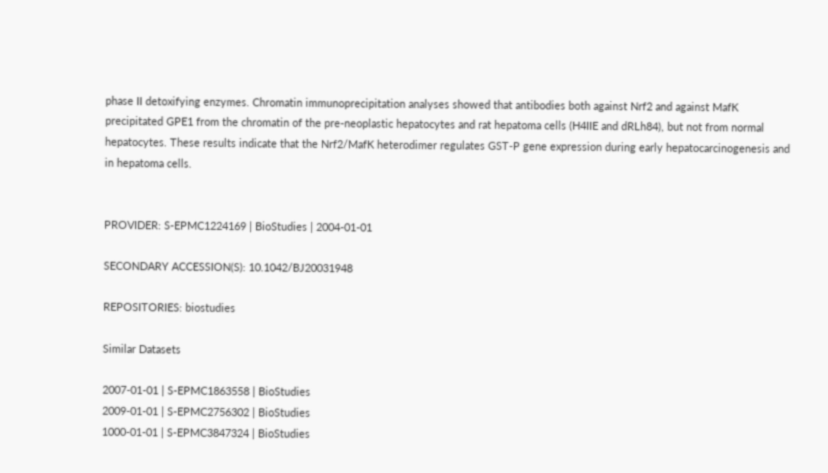phase II detoxifying enzymes. Chromatin immunoprecipitation analyses showed that antibodies both against Nrf2 and against MafK precipitated GPE1 from the chromatin of the pre-neoplastic hepatocytes and rat hepatoma cells (H4IIE and dRLh84), but not from normal hepatocytes. These results indicate that the Nrf2/MafK heterodimer regulates GST-P gene expression during early hepatocarcinogenesis and in hepatoma cells.


PROVIDER: S-EPMC1224169 | BioStudies | 2004-01-01

SECONDARY ACCESSION(S): 10.1042/BJ20031948

REPOSITORIES: biostudies

Similar Datasets

2007-01-01 | S-EPMC1863558 | BioStudies
2009-01-01 | S-EPMC2756302 | BioStudies
1000-01-01 | S-EPMC3847324 | BioStudies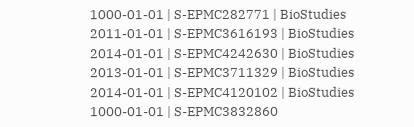1000-01-01 | S-EPMC282771 | BioStudies
2011-01-01 | S-EPMC3616193 | BioStudies
2014-01-01 | S-EPMC4242630 | BioStudies
2013-01-01 | S-EPMC3711329 | BioStudies
2014-01-01 | S-EPMC4120102 | BioStudies
1000-01-01 | S-EPMC3832860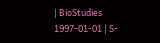| BioStudies
1997-01-01 | S-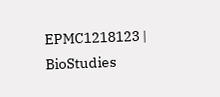EPMC1218123 | BioStudies